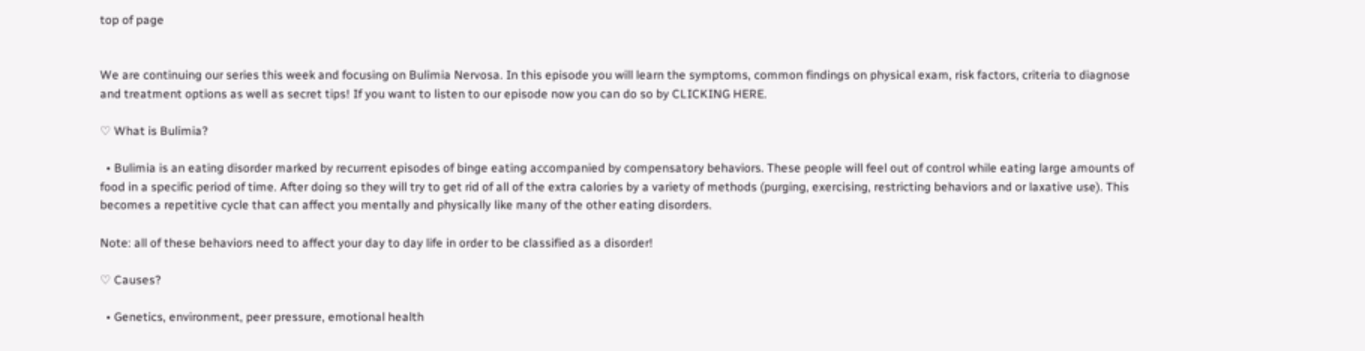top of page


We are continuing our series this week and focusing on Bulimia Nervosa. In this episode you will learn the symptoms, common findings on physical exam, risk factors, criteria to diagnose and treatment options as well as secret tips! If you want to listen to our episode now you can do so by CLICKING HERE.

♡ What is Bulimia?

  • Bulimia is an eating disorder marked by recurrent episodes of binge eating accompanied by compensatory behaviors. These people will feel out of control while eating large amounts of food in a specific period of time. After doing so they will try to get rid of all of the extra calories by a variety of methods (purging, exercising, restricting behaviors and or laxative use). This becomes a repetitive cycle that can affect you mentally and physically like many of the other eating disorders.

Note: all of these behaviors need to affect your day to day life in order to be classified as a disorder!

♡ Causes?

  • Genetics, environment, peer pressure, emotional health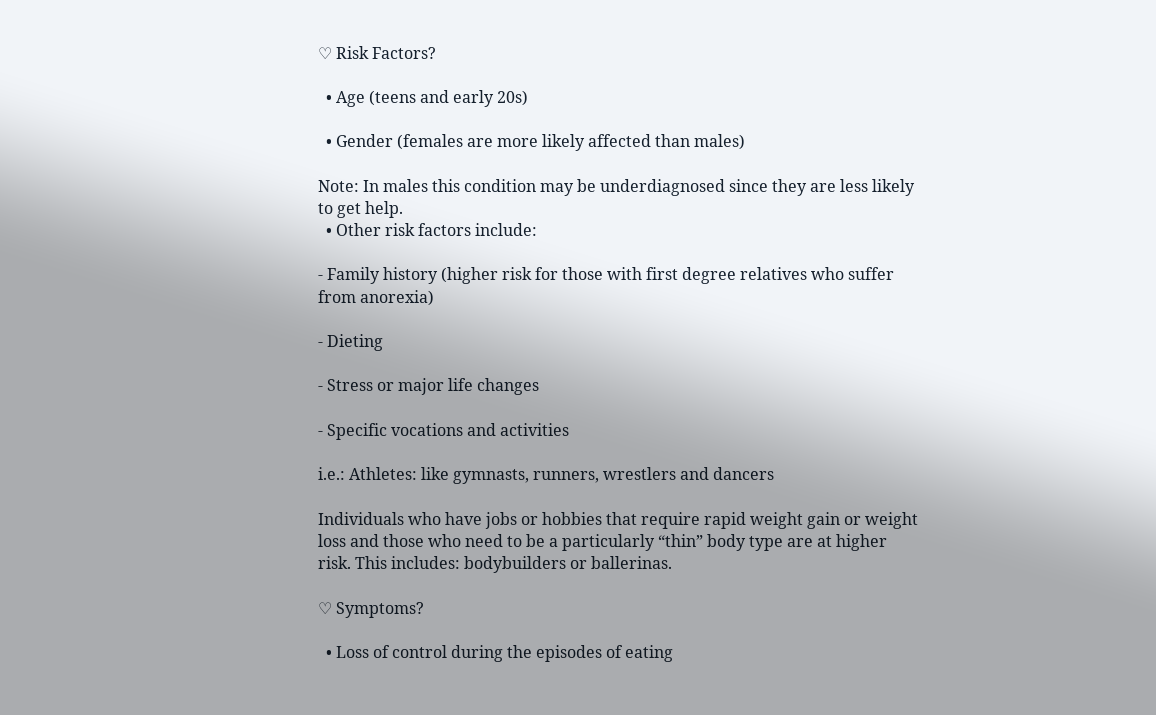♡ Risk Factors?

  • Age (teens and early 20s)

  • Gender (females are more likely affected than males)

Note: In males this condition may be underdiagnosed since they are less likely to get help.
  • Other risk factors include:

- Family history (higher risk for those with first degree relatives who suffer from anorexia)

- Dieting

- Stress or major life changes

- Specific vocations and activities

i.e.: Athletes: like gymnasts, runners, wrestlers and dancers

Individuals who have jobs or hobbies that require rapid weight gain or weight loss and those who need to be a particularly “thin” body type are at higher risk. This includes: bodybuilders or ballerinas.

♡ Symptoms?

  • Loss of control during the episodes of eating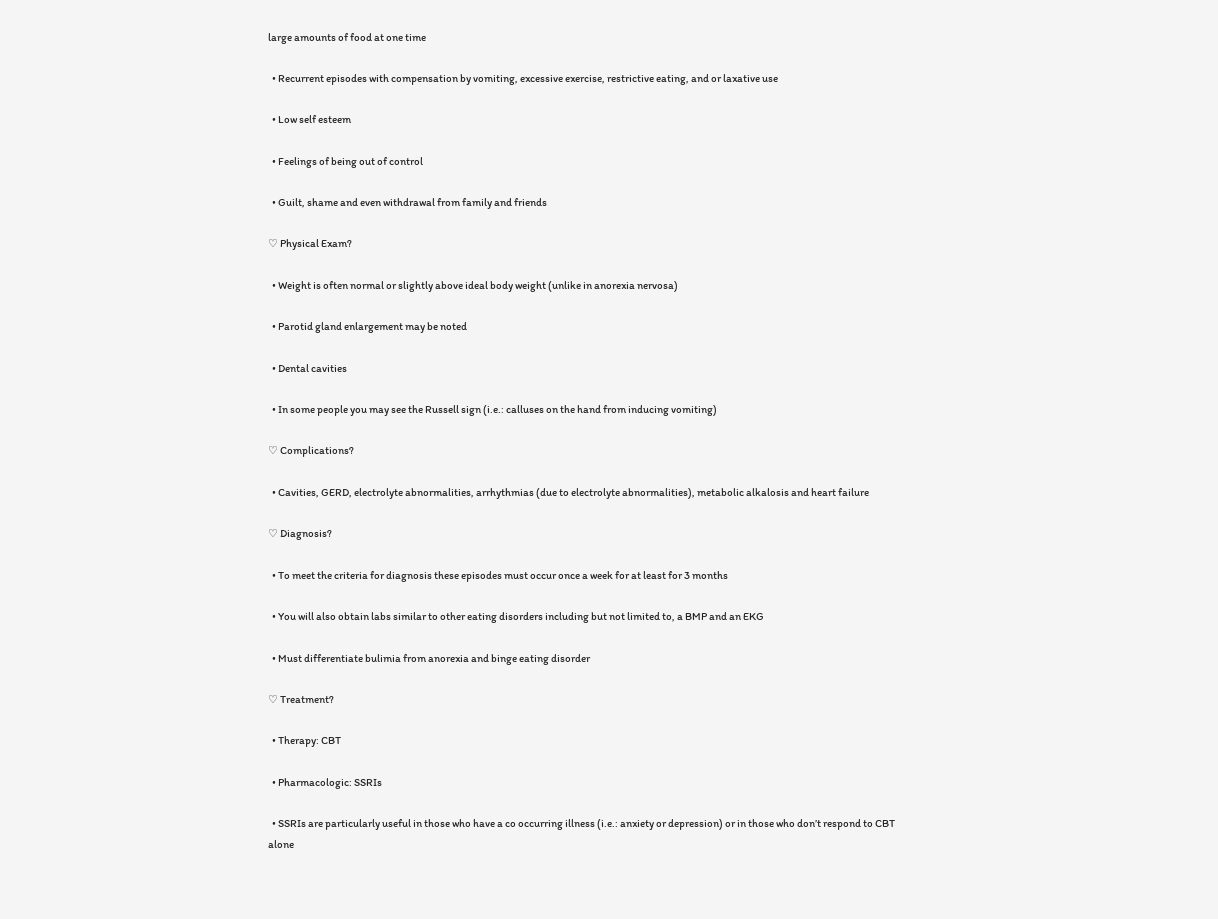large amounts of food at one time

  • Recurrent episodes with compensation by vomiting, excessive exercise, restrictive eating, and or laxative use

  • Low self esteem

  • Feelings of being out of control

  • Guilt, shame and even withdrawal from family and friends

♡ Physical Exam?

  • Weight is often normal or slightly above ideal body weight (unlike in anorexia nervosa)

  • Parotid gland enlargement may be noted

  • Dental cavities

  • In some people you may see the Russell sign (i.e.: calluses on the hand from inducing vomiting)

♡ Complications?

  • Cavities, GERD, electrolyte abnormalities, arrhythmias (due to electrolyte abnormalities), metabolic alkalosis and heart failure

♡ Diagnosis?

  • To meet the criteria for diagnosis these episodes must occur once a week for at least for 3 months

  • You will also obtain labs similar to other eating disorders including but not limited to, a BMP and an EKG

  • Must differentiate bulimia from anorexia and binge eating disorder

♡ Treatment?

  • Therapy: CBT

  • Pharmacologic: SSRIs

  • SSRIs are particularly useful in those who have a co occurring illness (i.e.: anxiety or depression) or in those who don’t respond to CBT alone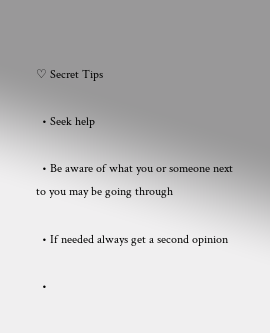♡ Secret Tips

  • Seek help

  • Be aware of what you or someone next to you may be going through

  • If needed always get a second opinion

  •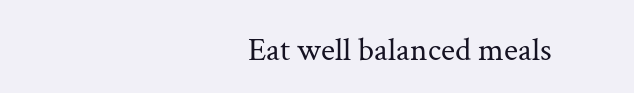Eat well balanced meals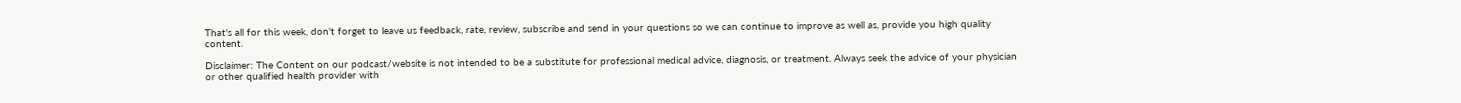That's all for this week, don't forget to leave us feedback, rate, review, subscribe and send in your questions so we can continue to improve as well as, provide you high quality content.

Disclaimer: The Content on our podcast/website is not intended to be a substitute for professional medical advice, diagnosis, or treatment. Always seek the advice of your physician or other qualified health provider with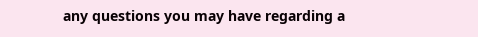any questions you may have regarding a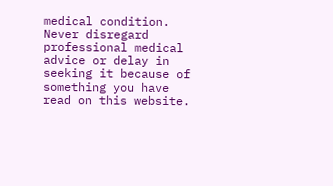medical condition. Never disregard professional medical advice or delay in seeking it because of something you have read on this website.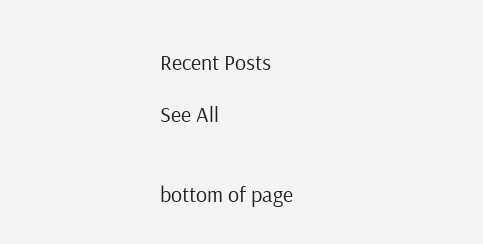Recent Posts

See All


bottom of page